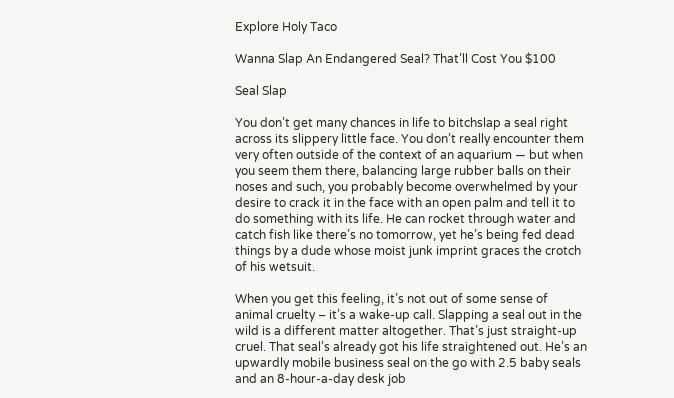Explore Holy Taco

Wanna Slap An Endangered Seal? That’ll Cost You $100

Seal Slap

You don’t get many chances in life to bitchslap a seal right across its slippery little face. You don’t really encounter them very often outside of the context of an aquarium — but when you seem them there, balancing large rubber balls on their noses and such, you probably become overwhelmed by your desire to crack it in the face with an open palm and tell it to do something with its life. He can rocket through water and catch fish like there’s no tomorrow, yet he’s being fed dead things by a dude whose moist junk imprint graces the crotch of his wetsuit.

When you get this feeling, it’s not out of some sense of animal cruelty – it’s a wake-up call. Slapping a seal out in the wild is a different matter altogether. That’s just straight-up cruel. That seal’s already got his life straightened out. He’s an upwardly mobile business seal on the go with 2.5 baby seals and an 8-hour-a-day desk job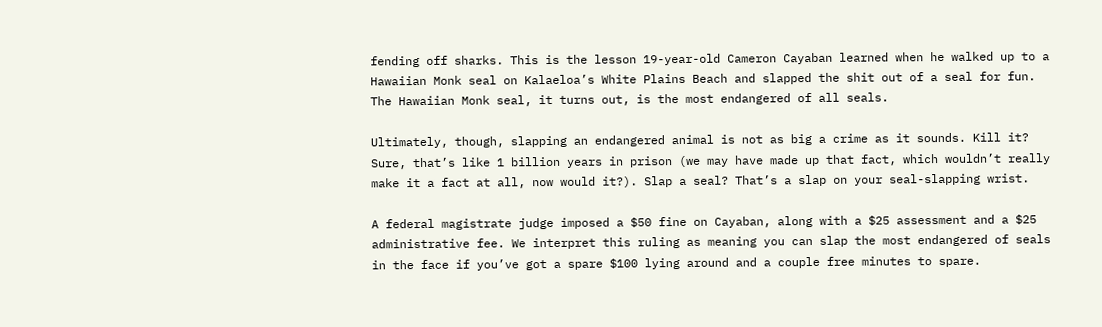fending off sharks. This is the lesson 19-year-old Cameron Cayaban learned when he walked up to a Hawaiian Monk seal on Kalaeloa’s White Plains Beach and slapped the shit out of a seal for fun. The Hawaiian Monk seal, it turns out, is the most endangered of all seals.

Ultimately, though, slapping an endangered animal is not as big a crime as it sounds. Kill it? Sure, that’s like 1 billion years in prison (we may have made up that fact, which wouldn’t really make it a fact at all, now would it?). Slap a seal? That’s a slap on your seal-slapping wrist.

A federal magistrate judge imposed a $50 fine on Cayaban, along with a $25 assessment and a $25 administrative fee. We interpret this ruling as meaning you can slap the most endangered of seals in the face if you’ve got a spare $100 lying around and a couple free minutes to spare.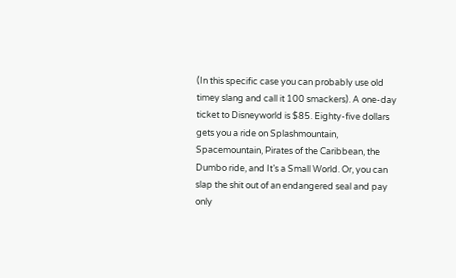(In this specific case you can probably use old timey slang and call it 100 smackers). A one-day ticket to Disneyworld is $85. Eighty-five dollars gets you a ride on Splashmountain, Spacemountain, Pirates of the Caribbean, the Dumbo ride, and It’s a Small World. Or, you can slap the shit out of an endangered seal and pay only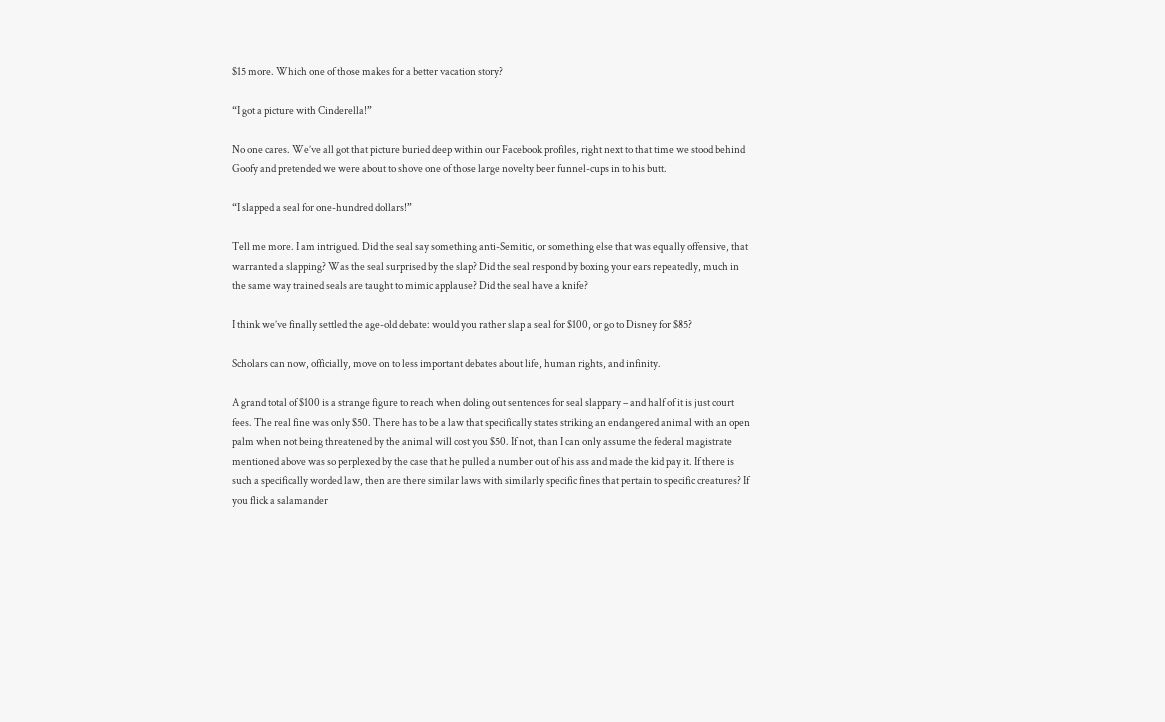$15 more. Which one of those makes for a better vacation story?

“I got a picture with Cinderella!”

No one cares. We’ve all got that picture buried deep within our Facebook profiles, right next to that time we stood behind Goofy and pretended we were about to shove one of those large novelty beer funnel-cups in to his butt.

“I slapped a seal for one-hundred dollars!”

Tell me more. I am intrigued. Did the seal say something anti-Semitic, or something else that was equally offensive, that warranted a slapping? Was the seal surprised by the slap? Did the seal respond by boxing your ears repeatedly, much in the same way trained seals are taught to mimic applause? Did the seal have a knife?

I think we’ve finally settled the age-old debate: would you rather slap a seal for $100, or go to Disney for $85?

Scholars can now, officially, move on to less important debates about life, human rights, and infinity.

A grand total of $100 is a strange figure to reach when doling out sentences for seal slappary – and half of it is just court fees. The real fine was only $50. There has to be a law that specifically states striking an endangered animal with an open palm when not being threatened by the animal will cost you $50. If not, than I can only assume the federal magistrate mentioned above was so perplexed by the case that he pulled a number out of his ass and made the kid pay it. If there is such a specifically worded law, then are there similar laws with similarly specific fines that pertain to specific creatures? If you flick a salamander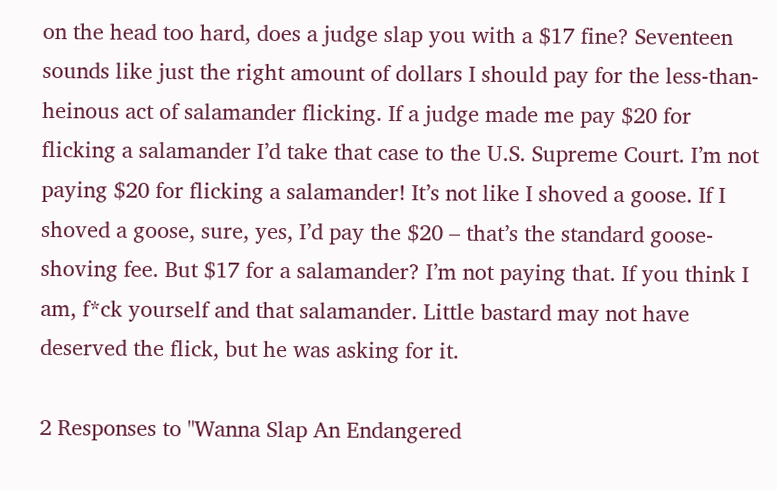on the head too hard, does a judge slap you with a $17 fine? Seventeen sounds like just the right amount of dollars I should pay for the less-than-heinous act of salamander flicking. If a judge made me pay $20 for flicking a salamander I’d take that case to the U.S. Supreme Court. I’m not paying $20 for flicking a salamander! It’s not like I shoved a goose. If I shoved a goose, sure, yes, I’d pay the $20 – that’s the standard goose-shoving fee. But $17 for a salamander? I’m not paying that. If you think I am, f*ck yourself and that salamander. Little bastard may not have deserved the flick, but he was asking for it.

2 Responses to "Wanna Slap An Endangered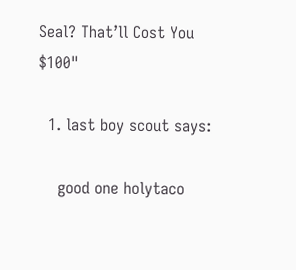Seal? That’ll Cost You $100"

  1. last boy scout says:

    good one holytaco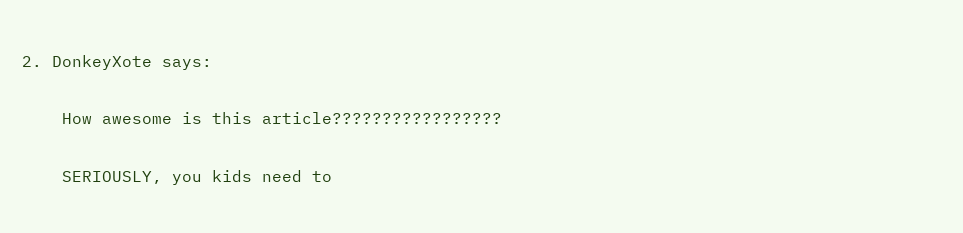2. DonkeyXote says:

    How awesome is this article?????????????????

    SERIOUSLY, you kids need to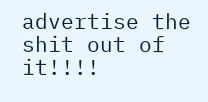advertise the shit out of it!!!!